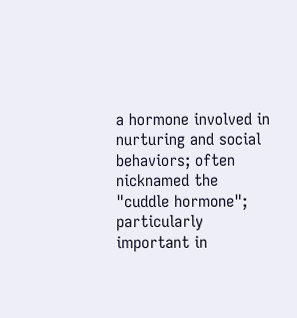a hormone involved in nurturing and social behaviors; often nicknamed the "cuddle hormone"; particularly important in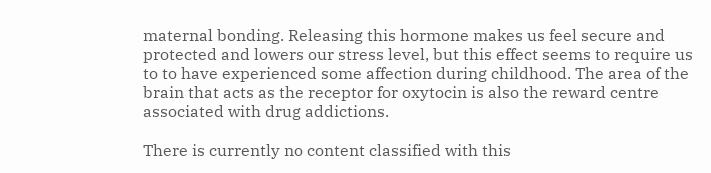maternal bonding. Releasing this hormone makes us feel secure and protected and lowers our stress level, but this effect seems to require us to to have experienced some affection during childhood. The area of the brain that acts as the receptor for oxytocin is also the reward centre associated with drug addictions.

There is currently no content classified with this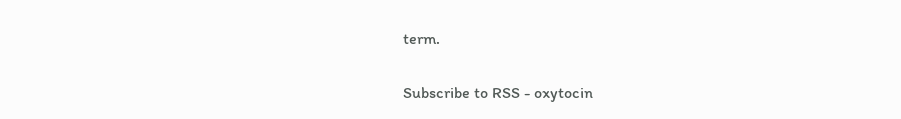term.

Subscribe to RSS - oxytocin